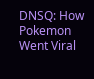DNSQ: How Pokemon Went Viral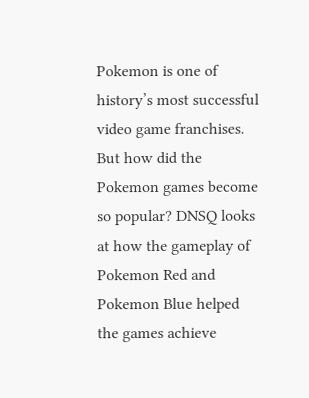Pokemon is one of history’s most successful video game franchises. But how did the Pokemon games become so popular? DNSQ looks at how the gameplay of Pokemon Red and Pokemon Blue helped the games achieve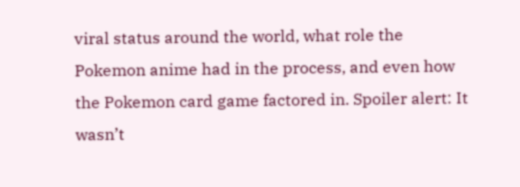viral status around the world, what role the Pokemon anime had in the process, and even how the Pokemon card game factored in. Spoiler alert: It wasn’t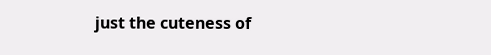just the cuteness of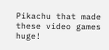Pikachu that made these video games huge!